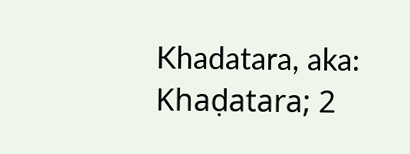Khadatara, aka: Khaḍatara; 2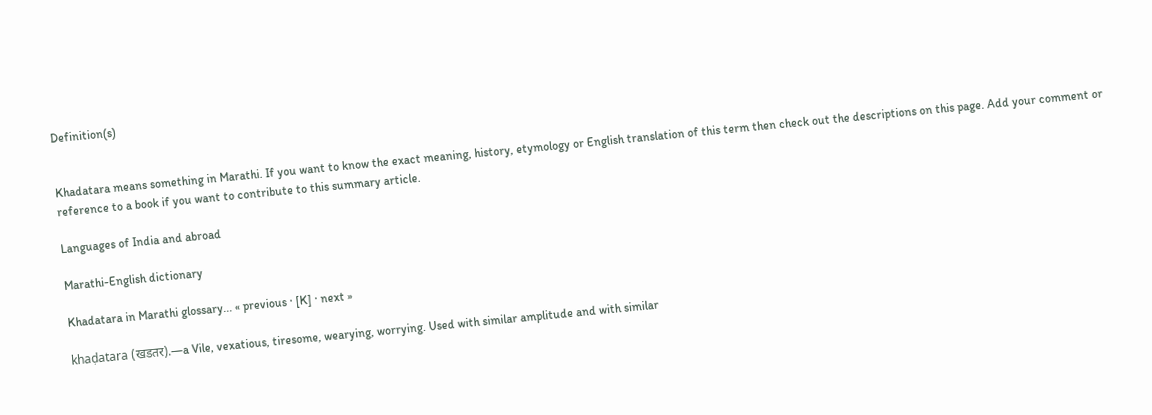Definition(s)


Khadatara means something in Marathi. If you want to know the exact meaning, history, etymology or English translation of this term then check out the descriptions on this page. Add your comment or reference to a book if you want to contribute to this summary article.

Languages of India and abroad

Marathi-English dictionary

Khadatara in Marathi glossary... « previous · [K] · next »

khaḍatara (खडतर).—a Vile, vexatious, tiresome, wearying, worrying. Used with similar amplitude and with similar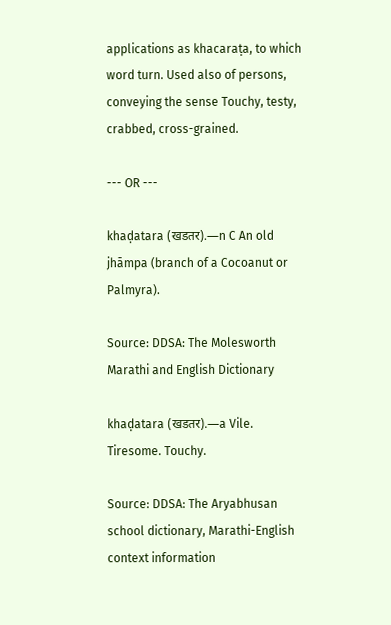applications as khacaraṭa, to which word turn. Used also of persons, conveying the sense Touchy, testy, crabbed, cross-grained.

--- OR ---

khaḍatara (खडतर).—n C An old jhāmpa (branch of a Cocoanut or Palmyra).

Source: DDSA: The Molesworth Marathi and English Dictionary

khaḍatara (खडतर).—a Vile. Tiresome. Touchy.

Source: DDSA: The Aryabhusan school dictionary, Marathi-English
context information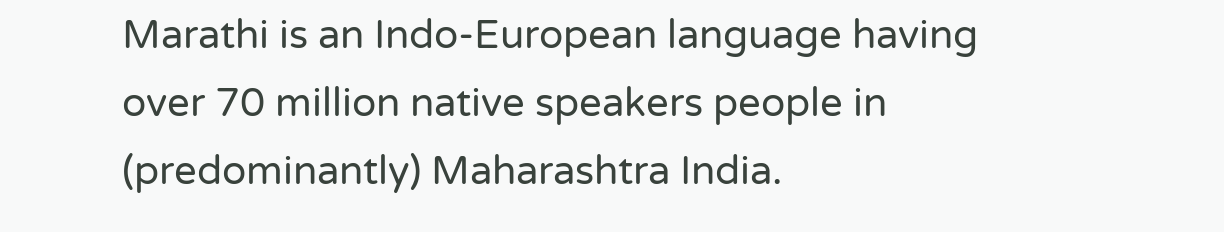Marathi is an Indo-European language having over 70 million native speakers people in (predominantly) Maharashtra India.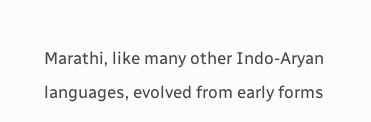Marathi, like many other Indo-Aryan languages, evolved from early forms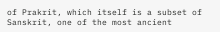of Prakrit, which itself is a subset of Sanskrit, one of the most ancient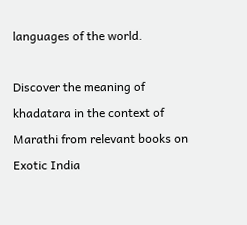languages of the world.

Discover the meaning of khadatara in the context of Marathi from relevant books on Exotic India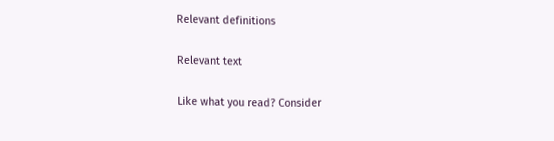Relevant definitions

Relevant text

Like what you read? Consider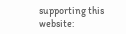supporting this website: